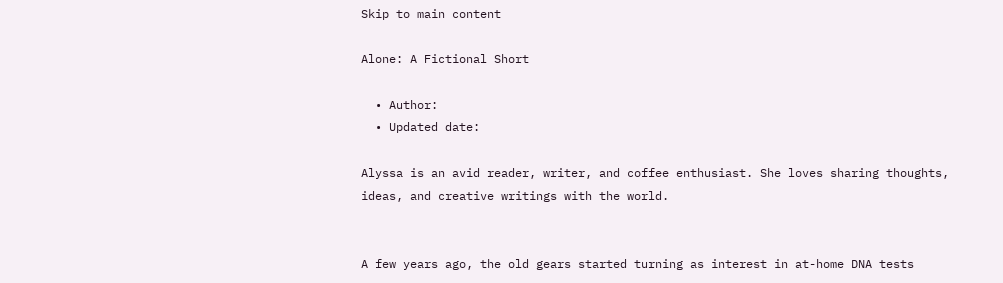Skip to main content

Alone: A Fictional Short

  • Author:
  • Updated date:

Alyssa is an avid reader, writer, and coffee enthusiast. She loves sharing thoughts, ideas, and creative writings with the world.


A few years ago, the old gears started turning as interest in at-home DNA tests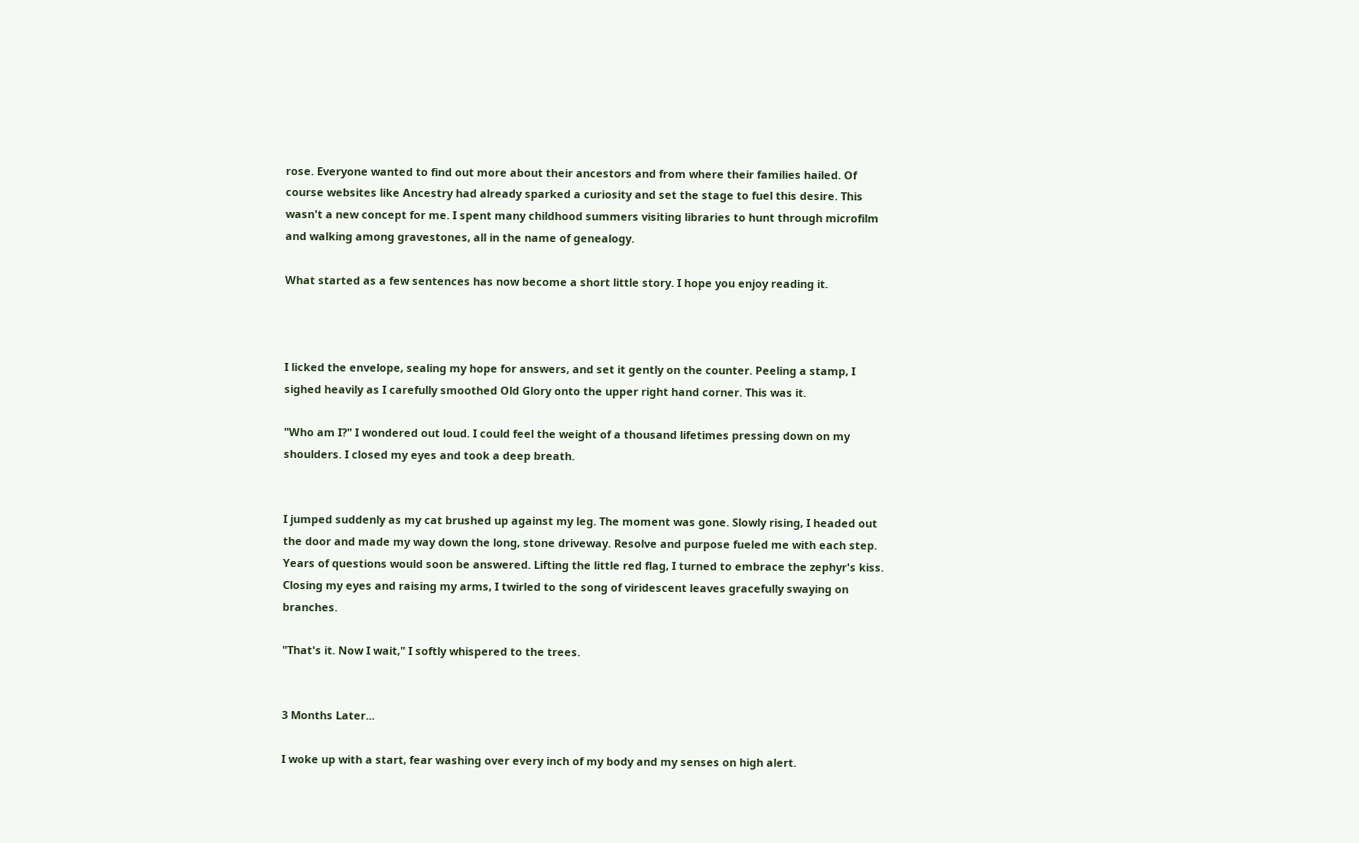rose. Everyone wanted to find out more about their ancestors and from where their families hailed. Of course websites like Ancestry had already sparked a curiosity and set the stage to fuel this desire. This wasn't a new concept for me. I spent many childhood summers visiting libraries to hunt through microfilm and walking among gravestones, all in the name of genealogy.

What started as a few sentences has now become a short little story. I hope you enjoy reading it.



I licked the envelope, sealing my hope for answers, and set it gently on the counter. Peeling a stamp, I sighed heavily as I carefully smoothed Old Glory onto the upper right hand corner. This was it.

"Who am I?" I wondered out loud. I could feel the weight of a thousand lifetimes pressing down on my shoulders. I closed my eyes and took a deep breath.


I jumped suddenly as my cat brushed up against my leg. The moment was gone. Slowly rising, I headed out the door and made my way down the long, stone driveway. Resolve and purpose fueled me with each step. Years of questions would soon be answered. Lifting the little red flag, I turned to embrace the zephyr's kiss. Closing my eyes and raising my arms, I twirled to the song of viridescent leaves gracefully swaying on branches.

"That's it. Now I wait," I softly whispered to the trees.


3 Months Later...

I woke up with a start, fear washing over every inch of my body and my senses on high alert.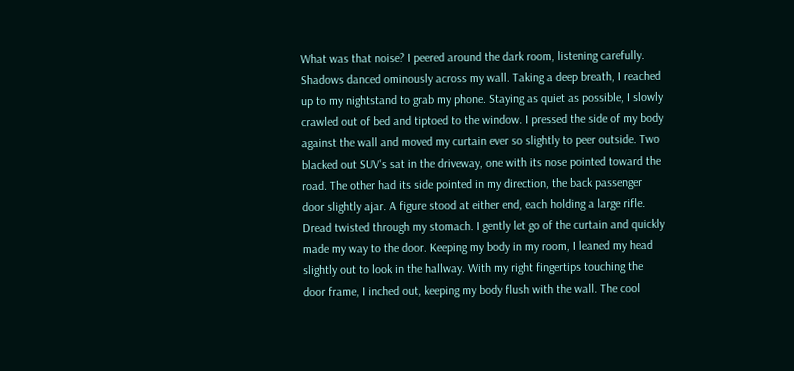What was that noise? I peered around the dark room, listening carefully. Shadows danced ominously across my wall. Taking a deep breath, I reached up to my nightstand to grab my phone. Staying as quiet as possible, I slowly crawled out of bed and tiptoed to the window. I pressed the side of my body against the wall and moved my curtain ever so slightly to peer outside. Two blacked out SUV's sat in the driveway, one with its nose pointed toward the road. The other had its side pointed in my direction, the back passenger door slightly ajar. A figure stood at either end, each holding a large rifle. Dread twisted through my stomach. I gently let go of the curtain and quickly made my way to the door. Keeping my body in my room, I leaned my head slightly out to look in the hallway. With my right fingertips touching the door frame, I inched out, keeping my body flush with the wall. The cool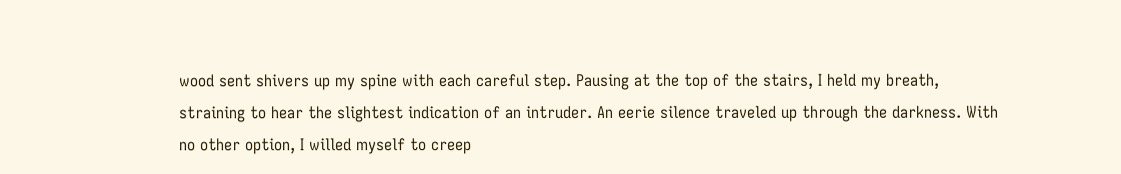wood sent shivers up my spine with each careful step. Pausing at the top of the stairs, I held my breath, straining to hear the slightest indication of an intruder. An eerie silence traveled up through the darkness. With no other option, I willed myself to creep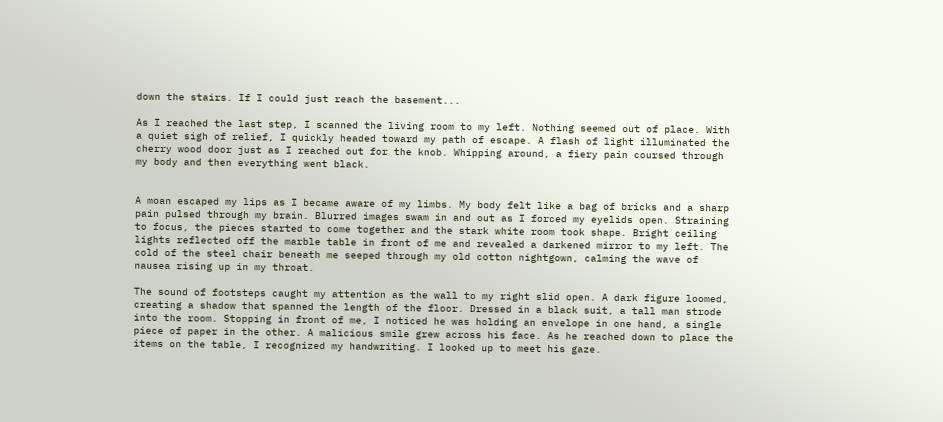down the stairs. If I could just reach the basement...

As I reached the last step, I scanned the living room to my left. Nothing seemed out of place. With a quiet sigh of relief, I quickly headed toward my path of escape. A flash of light illuminated the cherry wood door just as I reached out for the knob. Whipping around, a fiery pain coursed through my body and then everything went black.


A moan escaped my lips as I became aware of my limbs. My body felt like a bag of bricks and a sharp pain pulsed through my brain. Blurred images swam in and out as I forced my eyelids open. Straining to focus, the pieces started to come together and the stark white room took shape. Bright ceiling lights reflected off the marble table in front of me and revealed a darkened mirror to my left. The cold of the steel chair beneath me seeped through my old cotton nightgown, calming the wave of nausea rising up in my throat.

The sound of footsteps caught my attention as the wall to my right slid open. A dark figure loomed, creating a shadow that spanned the length of the floor. Dressed in a black suit, a tall man strode into the room. Stopping in front of me, I noticed he was holding an envelope in one hand, a single piece of paper in the other. A malicious smile grew across his face. As he reached down to place the items on the table, I recognized my handwriting. I looked up to meet his gaze.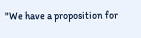"We have a proposition for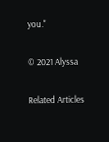you."

© 2021 Alyssa

Related Articles